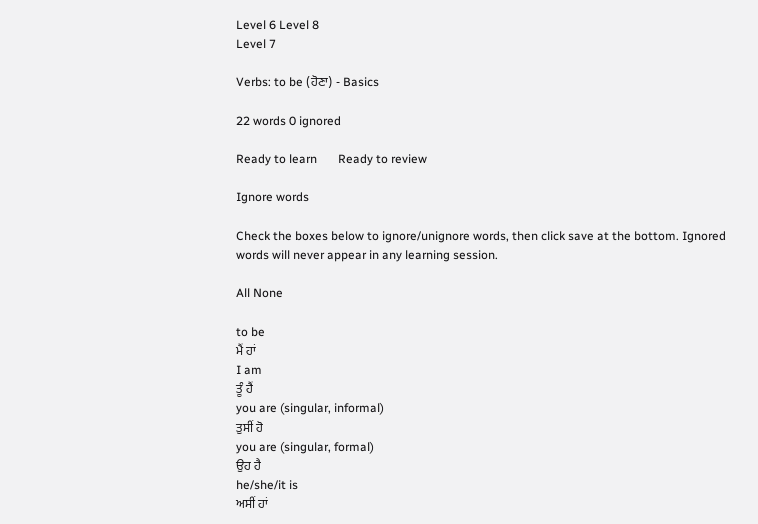Level 6 Level 8
Level 7

Verbs: to be (ਹੋਣਾ) - Basics

22 words 0 ignored

Ready to learn       Ready to review

Ignore words

Check the boxes below to ignore/unignore words, then click save at the bottom. Ignored words will never appear in any learning session.

All None

to be
ਮੈਂ ਹਾਂ
I am
ਤੂੰ ਹੈਂ
you are (singular, informal)
ਤੁਸੀਂ ਹੋ
you are (singular, formal)
ਉਹ ਹੈ
he/she/it is
ਅਸੀਂ ਹਾਂ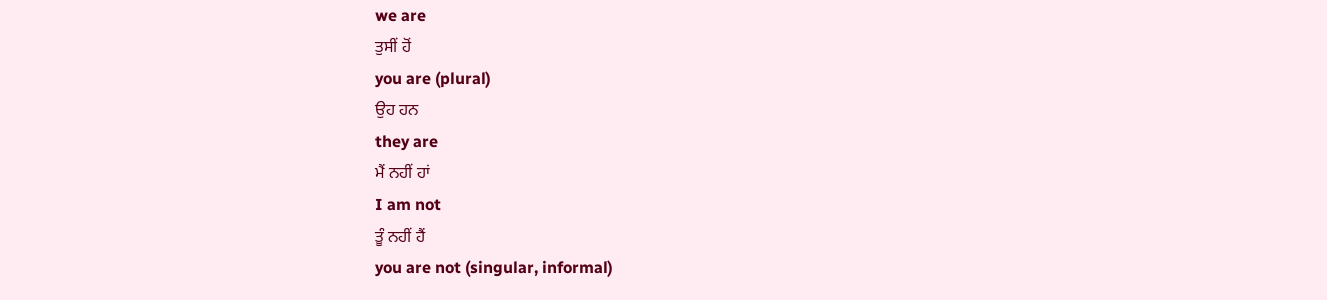we are
ਤੁਸੀਂ ਹੋਂ
you are (plural)
ਉਹ ਹਨ
they are
ਮੈਂ ਨਹੀਂ ਹਾਂ
I am not
ਤੂੰ ਨਹੀਂ ਹੈਂ
you are not (singular, informal)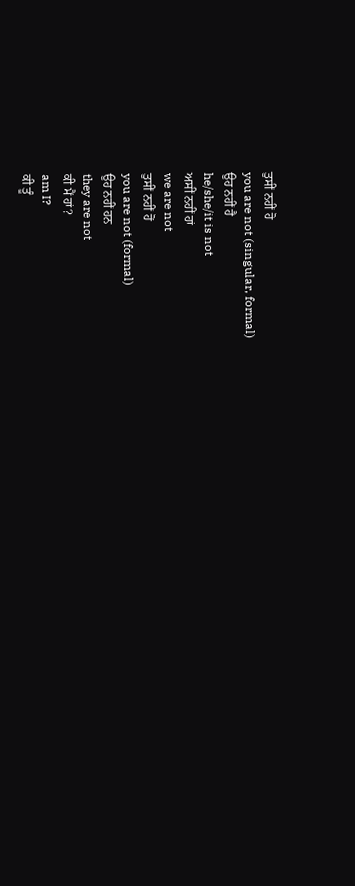ਤੁਸੀਂ ਨਹੀਂ ਹੋ
you are not (singular, formal)
ਉਹ ਨਹੀਂ ਹੈ
he/she/it is not
ਅਸੀਂ ਨਹੀਂ ਹਾਂ
we are not
ਤੁਸੀਂ ਨਹੀਂ ਹੋਂ
you are not (formal)
ਉਹ ਨਹੀਂ ਹਨ
they are not
ਕੀ ਮੈਂ ਹਾਂ?
am I?
ਕੀ ਤੂੰ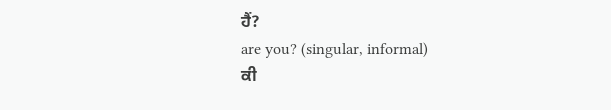ਹੈਂ?
are you? (singular, informal)
ਕੀ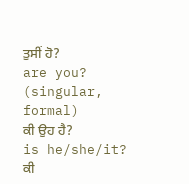ਤੁਸੀਂ ਹੋ?
are you? (singular, formal)
ਕੀ ਉਹ ਹੈ?
is he/she/it?
ਕੀ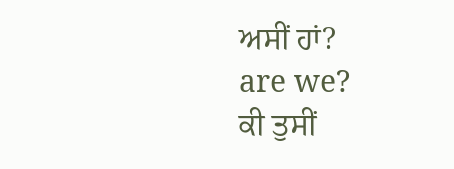ਅਸੀਂ ਹਾਂ?
are we?
ਕੀ ਤੁਸੀਂ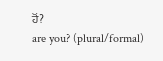ਹੋਂ?
are you? (plural/formal)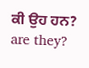ਕੀ ਉਹ ਹਨ?
are they?